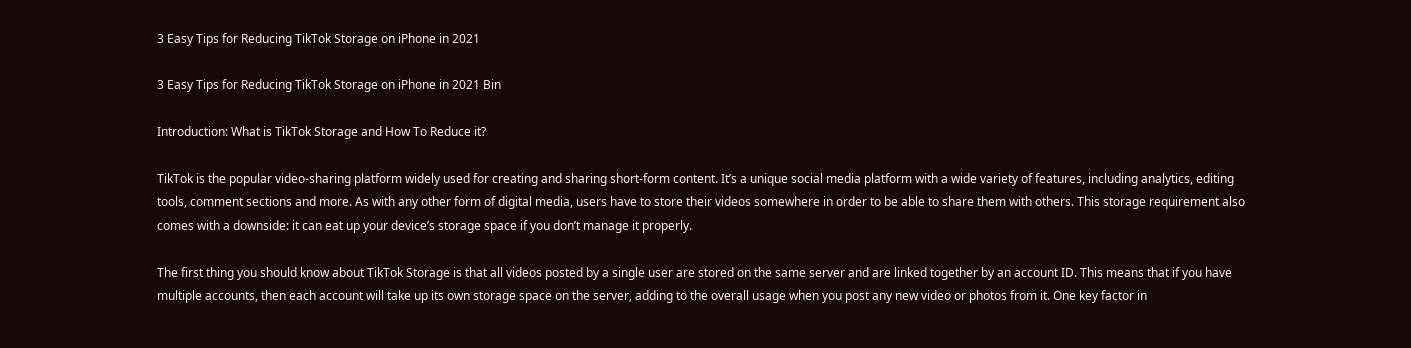3 Easy Tips for Reducing TikTok Storage on iPhone in 2021

3 Easy Tips for Reducing TikTok Storage on iPhone in 2021 Bin

Introduction: What is TikTok Storage and How To Reduce it?

TikTok is the popular video-sharing platform widely used for creating and sharing short-form content. It’s a unique social media platform with a wide variety of features, including analytics, editing tools, comment sections and more. As with any other form of digital media, users have to store their videos somewhere in order to be able to share them with others. This storage requirement also comes with a downside: it can eat up your device’s storage space if you don’t manage it properly.

The first thing you should know about TikTok Storage is that all videos posted by a single user are stored on the same server and are linked together by an account ID. This means that if you have multiple accounts, then each account will take up its own storage space on the server, adding to the overall usage when you post any new video or photos from it. One key factor in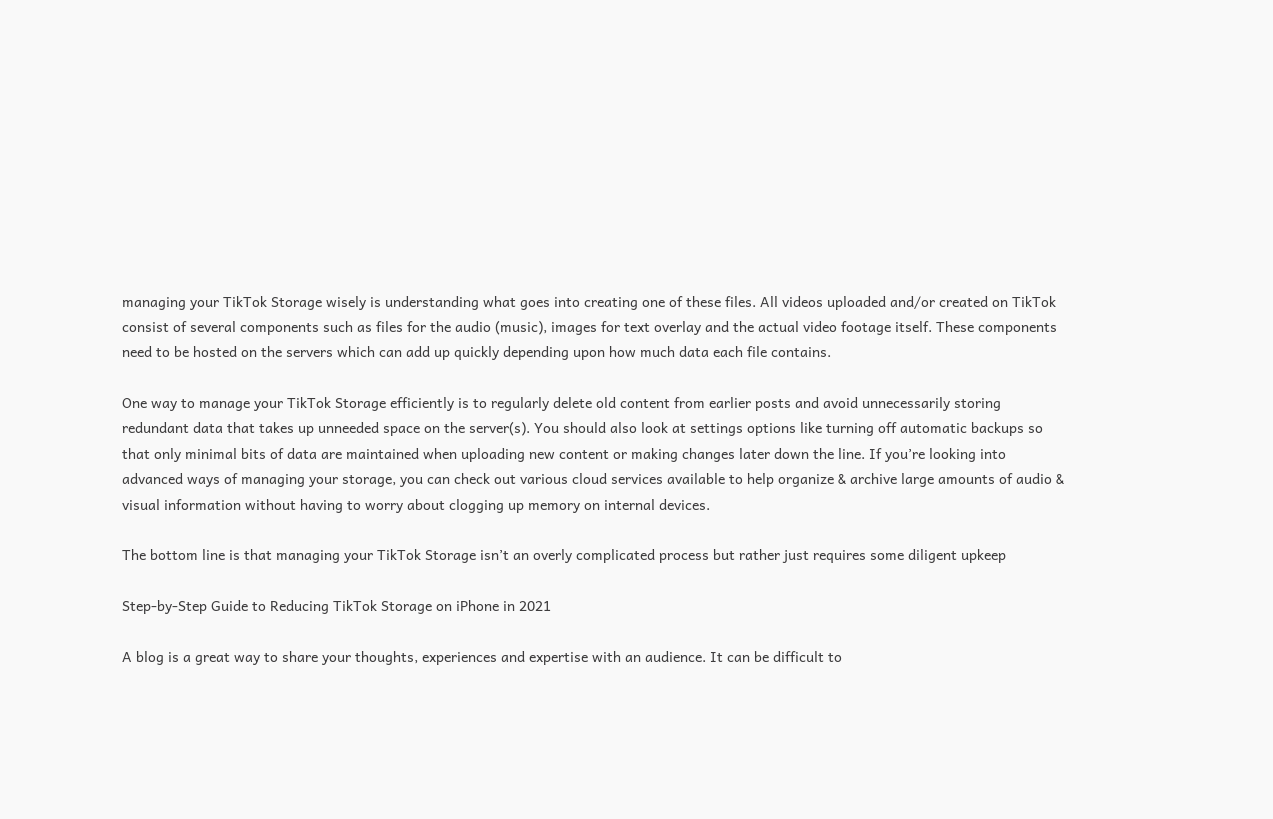managing your TikTok Storage wisely is understanding what goes into creating one of these files. All videos uploaded and/or created on TikTok consist of several components such as files for the audio (music), images for text overlay and the actual video footage itself. These components need to be hosted on the servers which can add up quickly depending upon how much data each file contains.

One way to manage your TikTok Storage efficiently is to regularly delete old content from earlier posts and avoid unnecessarily storing redundant data that takes up unneeded space on the server(s). You should also look at settings options like turning off automatic backups so that only minimal bits of data are maintained when uploading new content or making changes later down the line. If you’re looking into advanced ways of managing your storage, you can check out various cloud services available to help organize & archive large amounts of audio & visual information without having to worry about clogging up memory on internal devices.

The bottom line is that managing your TikTok Storage isn’t an overly complicated process but rather just requires some diligent upkeep

Step-by-Step Guide to Reducing TikTok Storage on iPhone in 2021

A blog is a great way to share your thoughts, experiences and expertise with an audience. It can be difficult to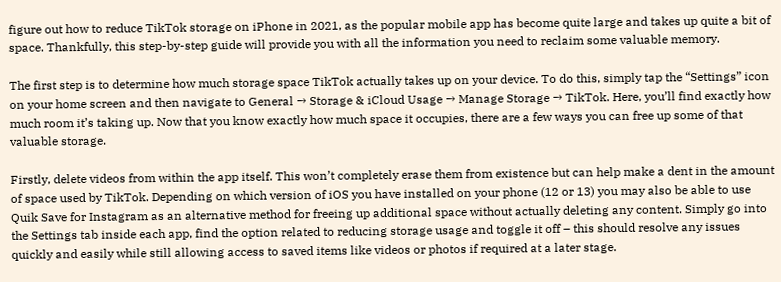figure out how to reduce TikTok storage on iPhone in 2021, as the popular mobile app has become quite large and takes up quite a bit of space. Thankfully, this step-by-step guide will provide you with all the information you need to reclaim some valuable memory.

The first step is to determine how much storage space TikTok actually takes up on your device. To do this, simply tap the “Settings” icon on your home screen and then navigate to General → Storage & iCloud Usage → Manage Storage → TikTok. Here, you’ll find exactly how much room it’s taking up. Now that you know exactly how much space it occupies, there are a few ways you can free up some of that valuable storage.

Firstly, delete videos from within the app itself. This won’t completely erase them from existence but can help make a dent in the amount of space used by TikTok. Depending on which version of iOS you have installed on your phone (12 or 13) you may also be able to use Quik Save for Instagram as an alternative method for freeing up additional space without actually deleting any content. Simply go into the Settings tab inside each app, find the option related to reducing storage usage and toggle it off – this should resolve any issues quickly and easily while still allowing access to saved items like videos or photos if required at a later stage.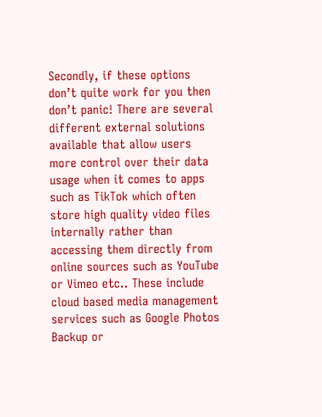Secondly, if these options don’t quite work for you then don’t panic! There are several different external solutions available that allow users more control over their data usage when it comes to apps such as TikTok which often store high quality video files internally rather than accessing them directly from online sources such as YouTube or Vimeo etc.. These include cloud based media management services such as Google Photos Backup or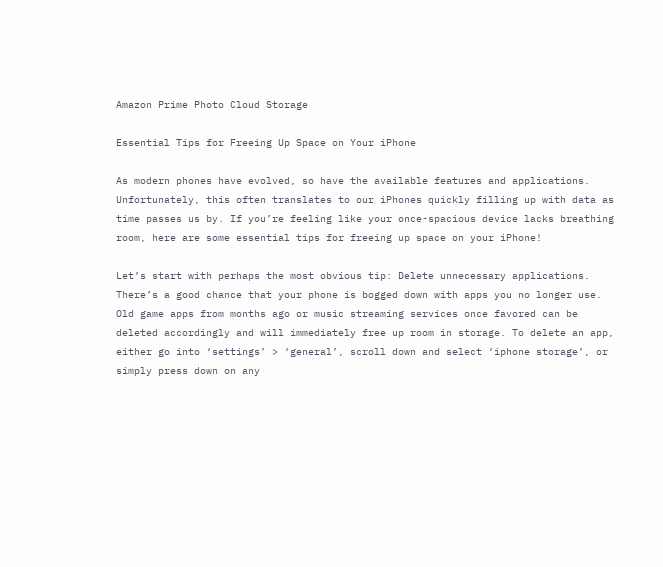Amazon Prime Photo Cloud Storage

Essential Tips for Freeing Up Space on Your iPhone

As modern phones have evolved, so have the available features and applications. Unfortunately, this often translates to our iPhones quickly filling up with data as time passes us by. If you’re feeling like your once-spacious device lacks breathing room, here are some essential tips for freeing up space on your iPhone!

Let’s start with perhaps the most obvious tip: Delete unnecessary applications. There’s a good chance that your phone is bogged down with apps you no longer use. Old game apps from months ago or music streaming services once favored can be deleted accordingly and will immediately free up room in storage. To delete an app, either go into ‘settings’ > ‘general’, scroll down and select ‘iphone storage’, or simply press down on any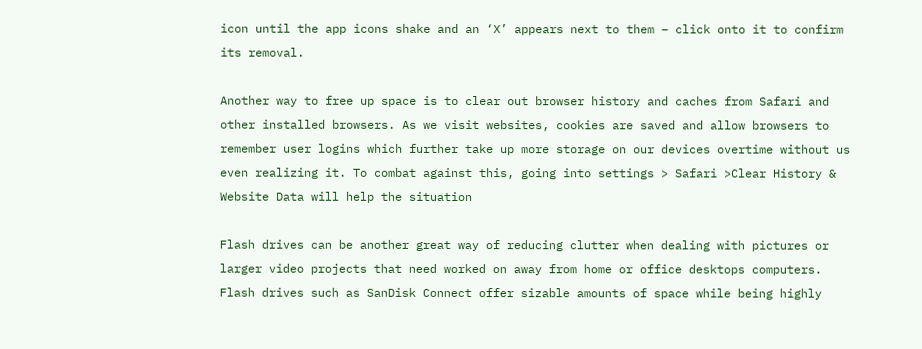icon until the app icons shake and an ‘X’ appears next to them – click onto it to confirm its removal.

Another way to free up space is to clear out browser history and caches from Safari and other installed browsers. As we visit websites, cookies are saved and allow browsers to remember user logins which further take up more storage on our devices overtime without us even realizing it. To combat against this, going into settings > Safari >Clear History & Website Data will help the situation

Flash drives can be another great way of reducing clutter when dealing with pictures or larger video projects that need worked on away from home or office desktops computers. Flash drives such as SanDisk Connect offer sizable amounts of space while being highly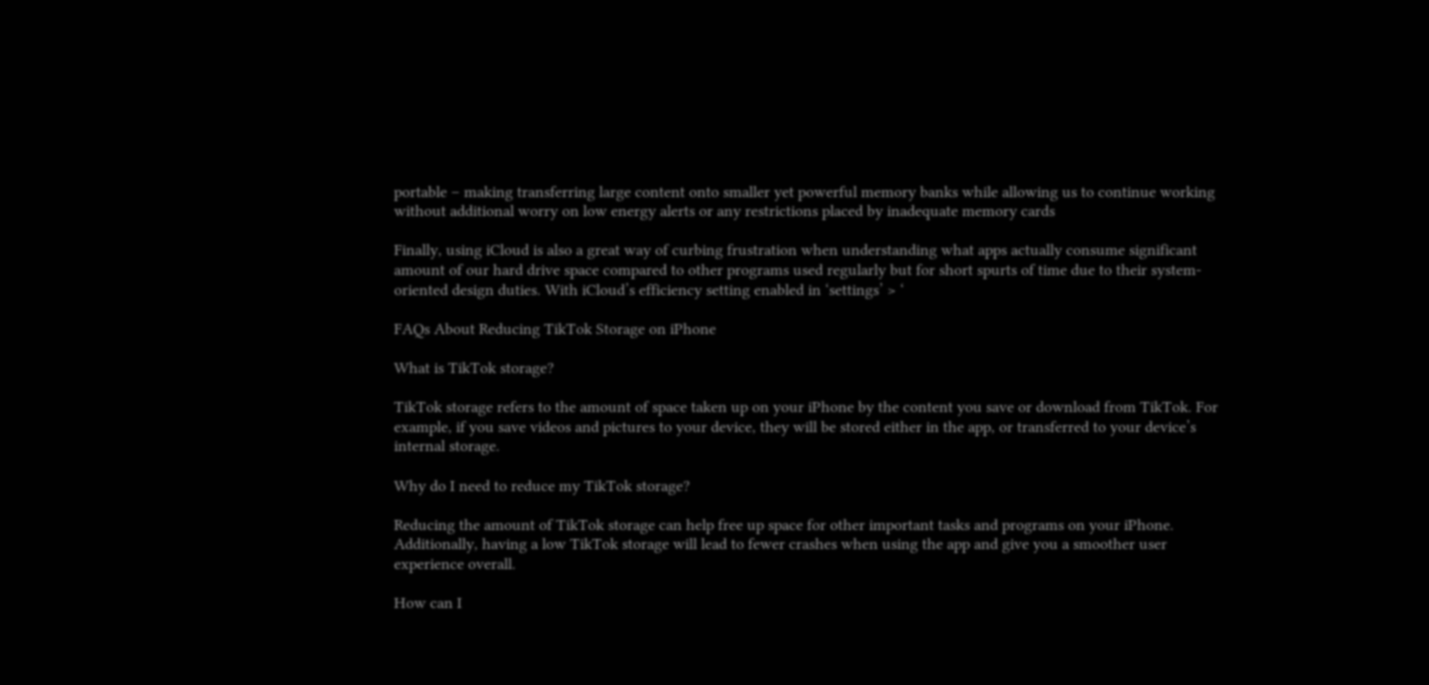portable – making transferring large content onto smaller yet powerful memory banks while allowing us to continue working without additional worry on low energy alerts or any restrictions placed by inadequate memory cards

Finally, using iCloud is also a great way of curbing frustration when understanding what apps actually consume significant amount of our hard drive space compared to other programs used regularly but for short spurts of time due to their system-oriented design duties. With iCloud’s efficiency setting enabled in ‘settings’ > ‘

FAQs About Reducing TikTok Storage on iPhone

What is TikTok storage?

TikTok storage refers to the amount of space taken up on your iPhone by the content you save or download from TikTok. For example, if you save videos and pictures to your device, they will be stored either in the app, or transferred to your device’s internal storage.

Why do I need to reduce my TikTok storage?

Reducing the amount of TikTok storage can help free up space for other important tasks and programs on your iPhone. Additionally, having a low TikTok storage will lead to fewer crashes when using the app and give you a smoother user experience overall.

How can I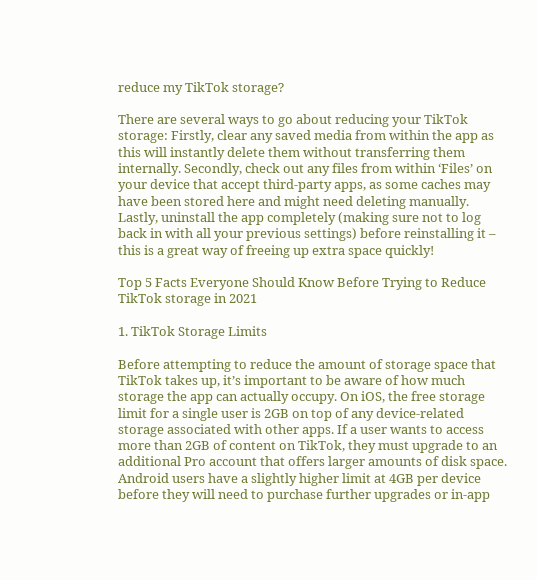reduce my TikTok storage?

There are several ways to go about reducing your TikTok storage: Firstly, clear any saved media from within the app as this will instantly delete them without transferring them internally. Secondly, check out any files from within ‘Files’ on your device that accept third-party apps, as some caches may have been stored here and might need deleting manually. Lastly, uninstall the app completely (making sure not to log back in with all your previous settings) before reinstalling it – this is a great way of freeing up extra space quickly!

Top 5 Facts Everyone Should Know Before Trying to Reduce TikTok storage in 2021

1. TikTok Storage Limits

Before attempting to reduce the amount of storage space that TikTok takes up, it’s important to be aware of how much storage the app can actually occupy. On iOS, the free storage limit for a single user is 2GB on top of any device-related storage associated with other apps. If a user wants to access more than 2GB of content on TikTok, they must upgrade to an additional Pro account that offers larger amounts of disk space. Android users have a slightly higher limit at 4GB per device before they will need to purchase further upgrades or in-app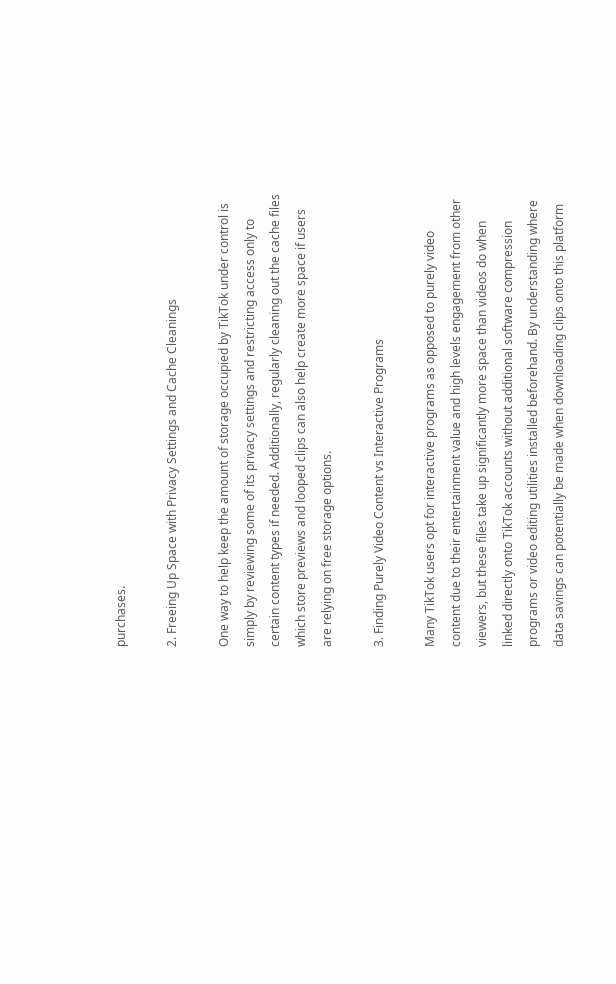purchases.

2. Freeing Up Space with Privacy Settings and Cache Cleanings

One way to help keep the amount of storage occupied by TikTok under control is simply by reviewing some of its privacy settings and restricting access only to certain content types if needed. Additionally, regularly cleaning out the cache files which store previews and looped clips can also help create more space if users are relying on free storage options.

3. Finding Purely Video Content vs Interactive Programs

Many TikTok users opt for interactive programs as opposed to purely video content due to their entertainment value and high levels engagement from other viewers, but these files take up significantly more space than videos do when linked directly onto TikTok accounts without additional software compression programs or video editing utilities installed beforehand. By understanding where data savings can potentially be made when downloading clips onto this platform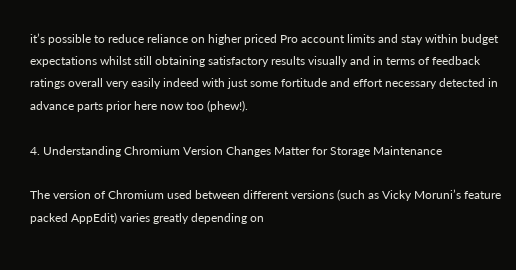it’s possible to reduce reliance on higher priced Pro account limits and stay within budget expectations whilst still obtaining satisfactory results visually and in terms of feedback ratings overall very easily indeed with just some fortitude and effort necessary detected in advance parts prior here now too (phew!).

4. Understanding Chromium Version Changes Matter for Storage Maintenance

The version of Chromium used between different versions (such as Vicky Moruni’s feature packed AppEdit) varies greatly depending on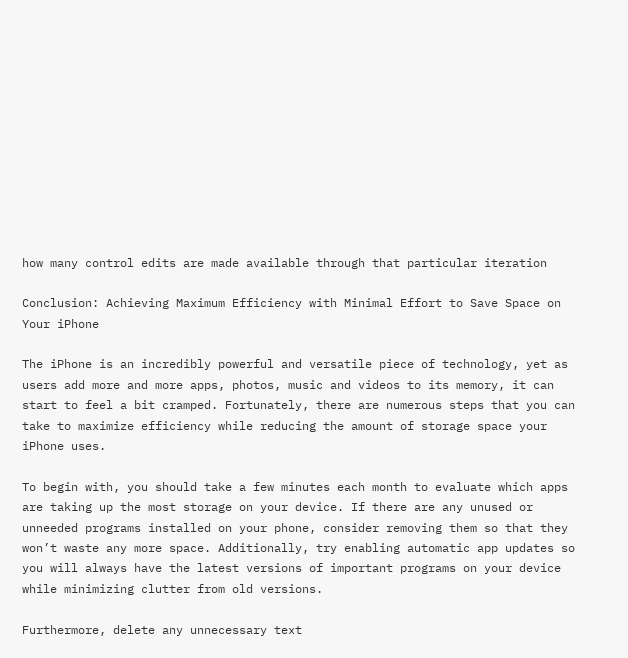how many control edits are made available through that particular iteration

Conclusion: Achieving Maximum Efficiency with Minimal Effort to Save Space on Your iPhone

The iPhone is an incredibly powerful and versatile piece of technology, yet as users add more and more apps, photos, music and videos to its memory, it can start to feel a bit cramped. Fortunately, there are numerous steps that you can take to maximize efficiency while reducing the amount of storage space your iPhone uses.

To begin with, you should take a few minutes each month to evaluate which apps are taking up the most storage on your device. If there are any unused or unneeded programs installed on your phone, consider removing them so that they won’t waste any more space. Additionally, try enabling automatic app updates so you will always have the latest versions of important programs on your device while minimizing clutter from old versions.

Furthermore, delete any unnecessary text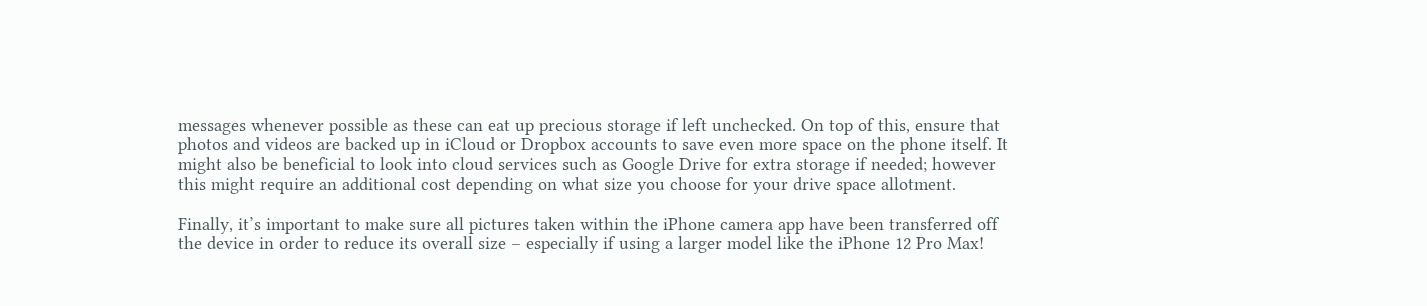messages whenever possible as these can eat up precious storage if left unchecked. On top of this, ensure that photos and videos are backed up in iCloud or Dropbox accounts to save even more space on the phone itself. It might also be beneficial to look into cloud services such as Google Drive for extra storage if needed; however this might require an additional cost depending on what size you choose for your drive space allotment.

Finally, it’s important to make sure all pictures taken within the iPhone camera app have been transferred off the device in order to reduce its overall size – especially if using a larger model like the iPhone 12 Pro Max!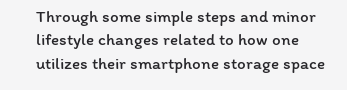Through some simple steps and minor lifestyle changes related to how one utilizes their smartphone storage space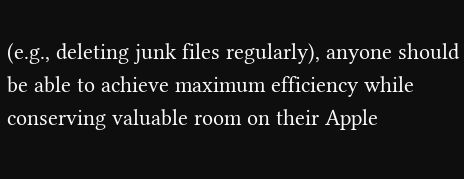(e.g., deleting junk files regularly), anyone should be able to achieve maximum efficiency while conserving valuable room on their Apple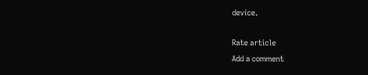device.

Rate article
Add a comment